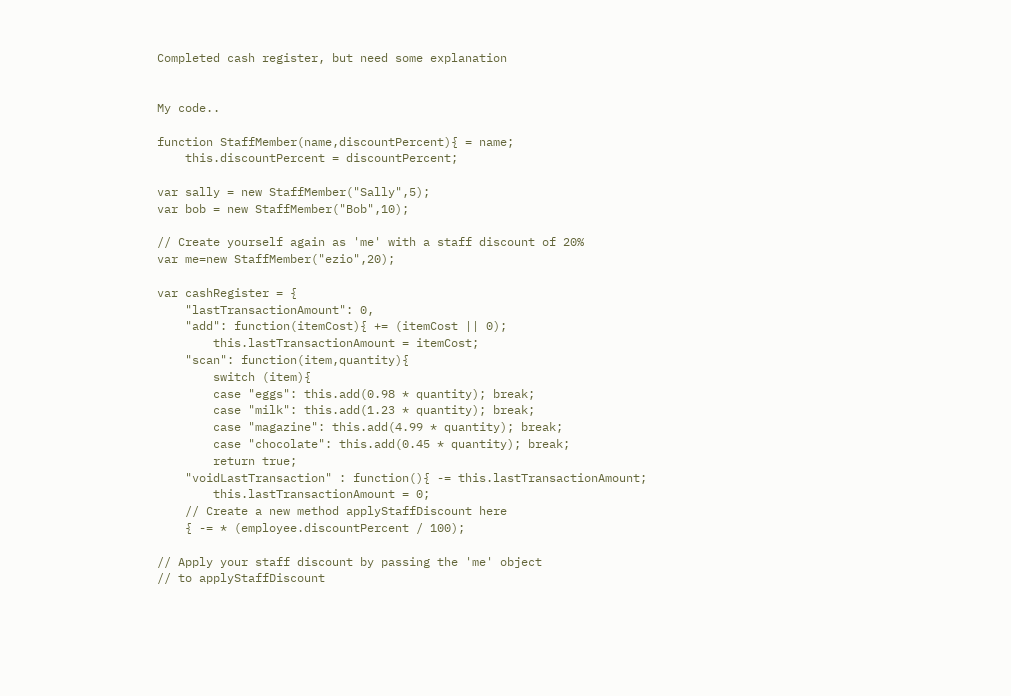Completed cash register, but need some explanation


My code..

function StaffMember(name,discountPercent){ = name;
    this.discountPercent = discountPercent;

var sally = new StaffMember("Sally",5);
var bob = new StaffMember("Bob",10);

// Create yourself again as 'me' with a staff discount of 20%
var me=new StaffMember("ezio",20);

var cashRegister = {
    "lastTransactionAmount": 0,
    "add": function(itemCost){ += (itemCost || 0);
        this.lastTransactionAmount = itemCost;
    "scan": function(item,quantity){
        switch (item){
        case "eggs": this.add(0.98 * quantity); break;
        case "milk": this.add(1.23 * quantity); break;
        case "magazine": this.add(4.99 * quantity); break;
        case "chocolate": this.add(0.45 * quantity); break;
        return true;
    "voidLastTransaction" : function(){ -= this.lastTransactionAmount;
        this.lastTransactionAmount = 0;
    // Create a new method applyStaffDiscount here
    { -= * (employee.discountPercent / 100);

// Apply your staff discount by passing the 'me' object
// to applyStaffDiscount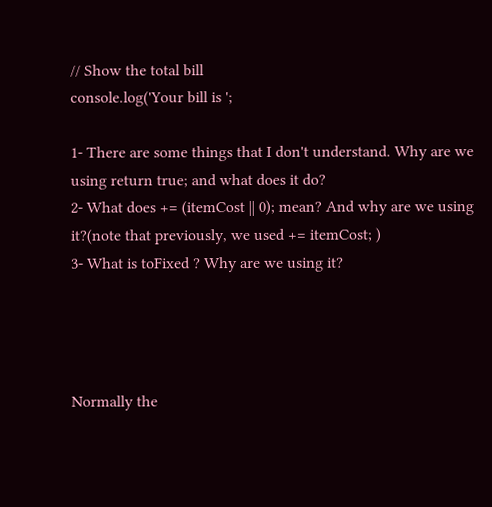// Show the total bill
console.log('Your bill is ';

1- There are some things that I don't understand. Why are we using return true; and what does it do?
2- What does += (itemCost || 0); mean? And why are we using it?(note that previously, we used += itemCost; )
3- What is toFixed ? Why are we using it?




Normally the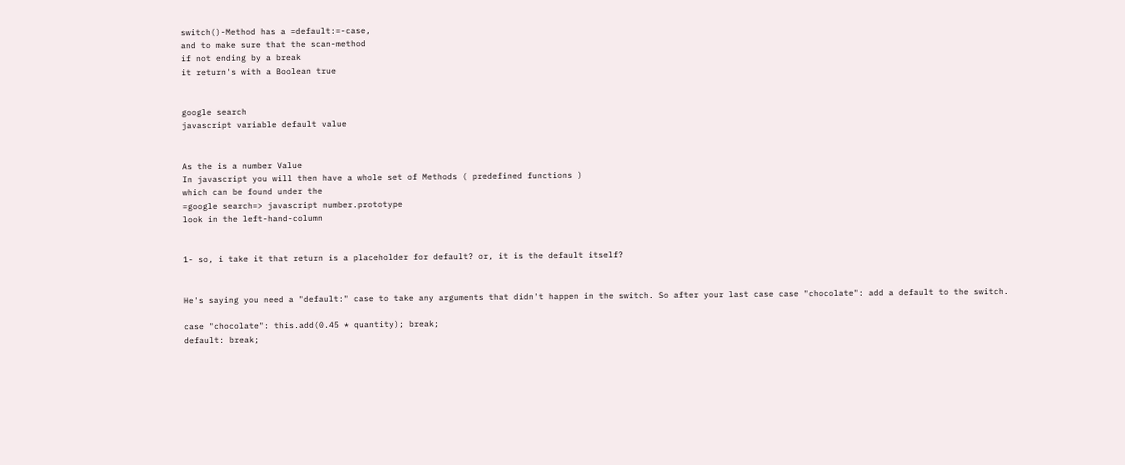switch()-Method has a =default:=-case,
and to make sure that the scan-method
if not ending by a break
it return's with a Boolean true


google search
javascript variable default value


As the is a number Value
In javascript you will then have a whole set of Methods ( predefined functions )
which can be found under the
=google search=> javascript number.prototype
look in the left-hand-column


1- so, i take it that return is a placeholder for default? or, it is the default itself?


He's saying you need a "default:" case to take any arguments that didn't happen in the switch. So after your last case case "chocolate": add a default to the switch.

case "chocolate": this.add(0.45 * quantity); break;
default: break;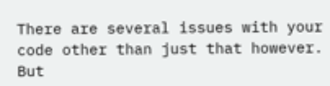There are several issues with your code other than just that however. But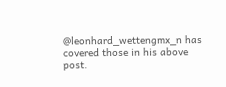@leonhard_wettengmx_n has covered those in his above post.